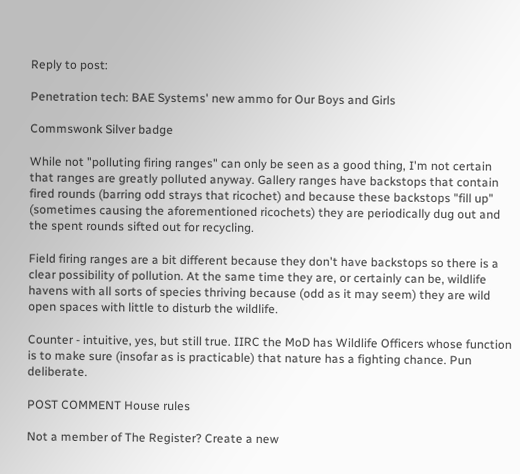Reply to post:

Penetration tech: BAE Systems' new ammo for Our Boys and Girls

Commswonk Silver badge

While not "polluting firing ranges" can only be seen as a good thing, I'm not certain that ranges are greatly polluted anyway. Gallery ranges have backstops that contain fired rounds (barring odd strays that ricochet) and because these backstops "fill up" (sometimes causing the aforementioned ricochets) they are periodically dug out and the spent rounds sifted out for recycling.

Field firing ranges are a bit different because they don't have backstops so there is a clear possibility of pollution. At the same time they are, or certainly can be, wildlife havens with all sorts of species thriving because (odd as it may seem) they are wild open spaces with little to disturb the wildlife.

Counter - intuitive, yes, but still true. IIRC the MoD has Wildlife Officers whose function is to make sure (insofar as is practicable) that nature has a fighting chance. Pun deliberate.

POST COMMENT House rules

Not a member of The Register? Create a new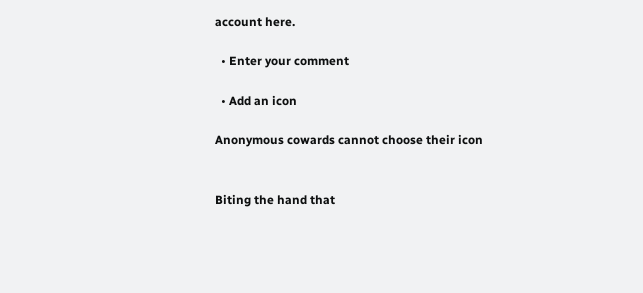account here.

  • Enter your comment

  • Add an icon

Anonymous cowards cannot choose their icon


Biting the hand that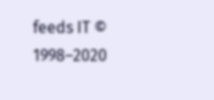feeds IT © 1998–2020